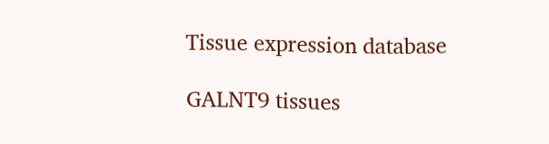Tissue expression database

GALNT9 tissues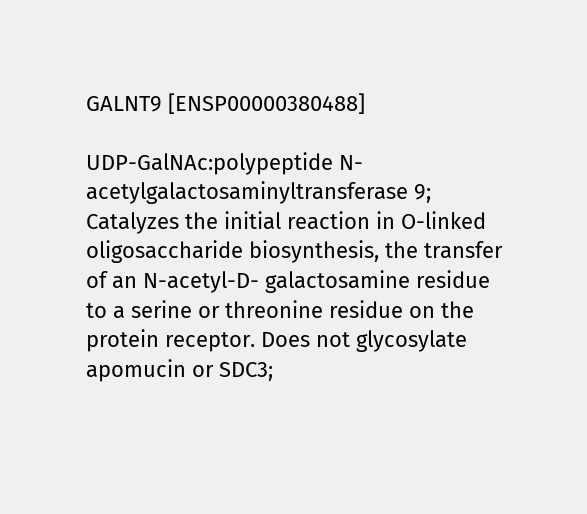GALNT9 [ENSP00000380488]

UDP-GalNAc:polypeptide N-acetylgalactosaminyltransferase 9; Catalyzes the initial reaction in O-linked oligosaccharide biosynthesis, the transfer of an N-acetyl-D- galactosamine residue to a serine or threonine residue on the protein receptor. Does not glycosylate apomucin or SDC3;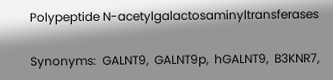Polypeptide N-acetylgalactosaminyltransferases

Synonyms:  GALNT9,  GALNT9p,  hGALNT9,  B3KNR7,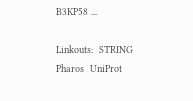B3KP58 ...

Linkouts:  STRING  Pharos  UniProt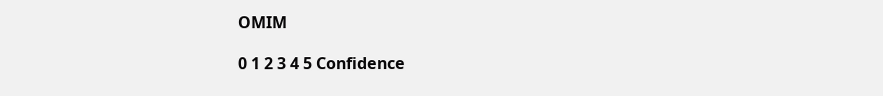OMIM

0 1 2 3 4 5 Confidence